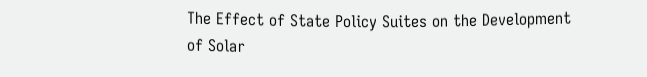The Effect of State Policy Suites on the Development of Solar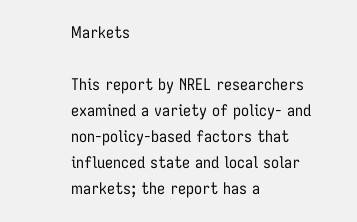Markets

This report by NREL researchers examined a variety of policy- and non-policy-based factors that influenced state and local solar markets; the report has a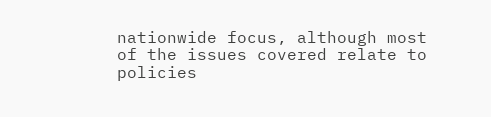nationwide focus, although most of the issues covered relate to policies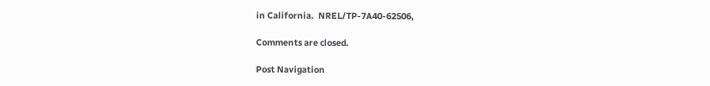in California.  NREL/TP-7A40-62506,

Comments are closed.

Post Navigation